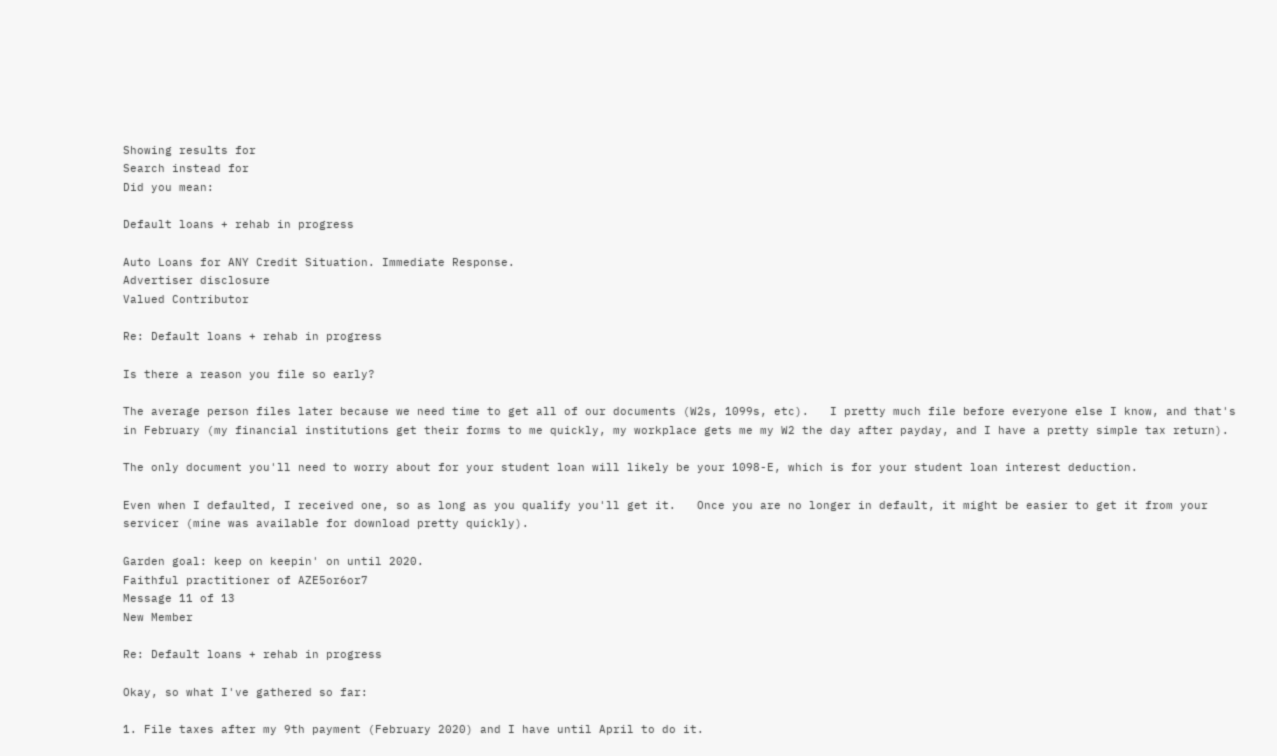Showing results for
Search instead for
Did you mean:

Default loans + rehab in progress

Auto Loans for ANY Credit Situation. Immediate Response.
Advertiser disclosure
Valued Contributor

Re: Default loans + rehab in progress

Is there a reason you file so early?

The average person files later because we need time to get all of our documents (W2s, 1099s, etc).   I pretty much file before everyone else I know, and that's in February (my financial institutions get their forms to me quickly, my workplace gets me my W2 the day after payday, and I have a pretty simple tax return).

The only document you'll need to worry about for your student loan will likely be your 1098-E, which is for your student loan interest deduction.

Even when I defaulted, I received one, so as long as you qualify you'll get it.   Once you are no longer in default, it might be easier to get it from your servicer (mine was available for download pretty quickly).

Garden goal: keep on keepin' on until 2020.
Faithful practitioner of AZE5or6or7
Message 11 of 13
New Member

Re: Default loans + rehab in progress

Okay, so what I've gathered so far:

1. File taxes after my 9th payment (February 2020) and I have until April to do it.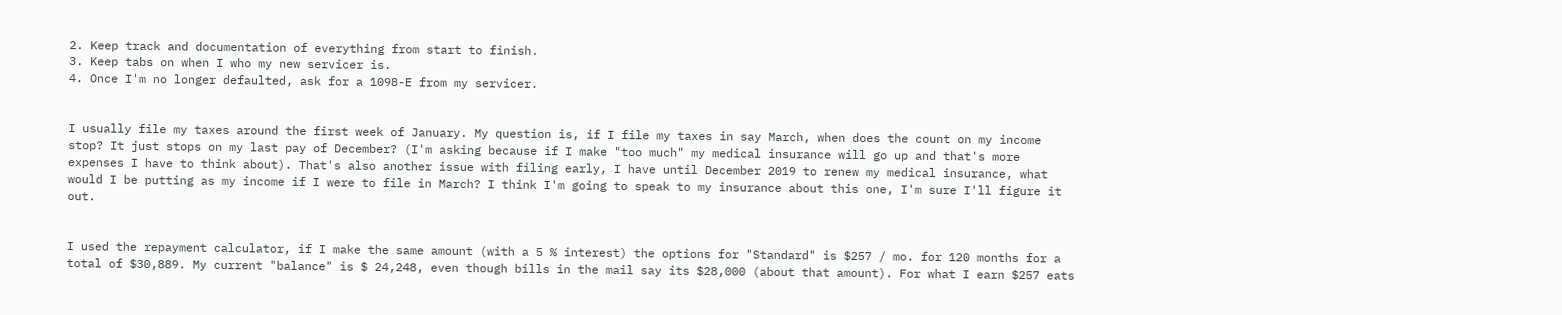2. Keep track and documentation of everything from start to finish.
3. Keep tabs on when I who my new servicer is.
4. Once I'm no longer defaulted, ask for a 1098-E from my servicer.


I usually file my taxes around the first week of January. My question is, if I file my taxes in say March, when does the count on my income stop? It just stops on my last pay of December? (I'm asking because if I make "too much" my medical insurance will go up and that's more expenses I have to think about). That's also another issue with filing early, I have until December 2019 to renew my medical insurance, what would I be putting as my income if I were to file in March? I think I'm going to speak to my insurance about this one, I'm sure I'll figure it out.


I used the repayment calculator, if I make the same amount (with a 5 % interest) the options for "Standard" is $257 / mo. for 120 months for a total of $30,889. My current "balance" is $ 24,248, even though bills in the mail say its $28,000 (about that amount). For what I earn $257 eats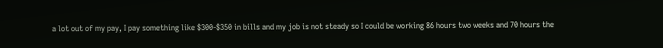a lot out of my pay, I pay something like $300-$350 in bills and my job is not steady so I could be working 86 hours two weeks and 70 hours the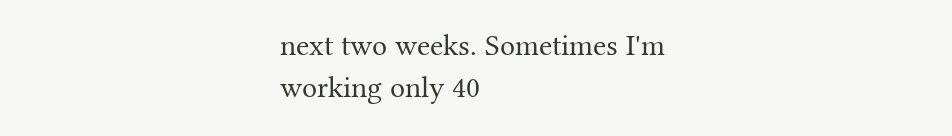next two weeks. Sometimes I'm working only 40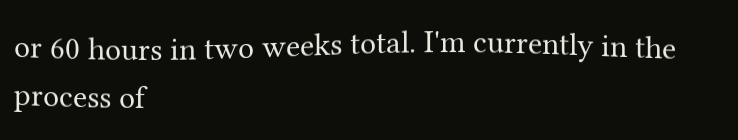or 60 hours in two weeks total. I'm currently in the process of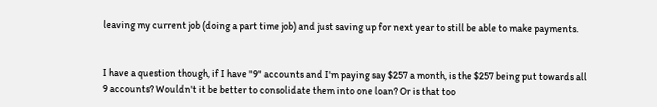leaving my current job (doing a part time job) and just saving up for next year to still be able to make payments.


I have a question though, if I have "9" accounts and I'm paying say $257 a month, is the $257 being put towards all 9 accounts? Wouldn't it be better to consolidate them into one loan? Or is that too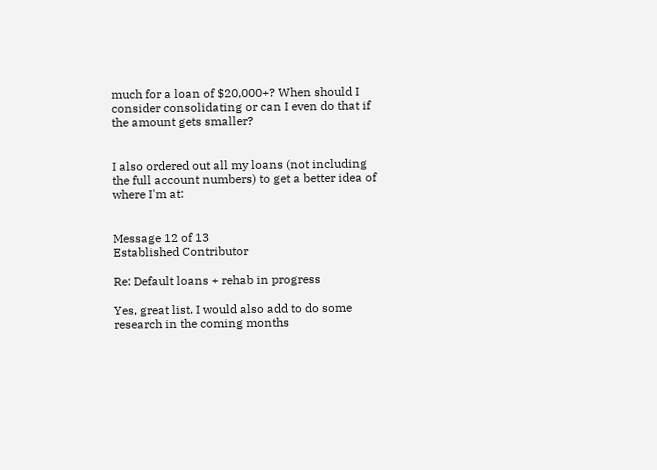much for a loan of $20,000+? When should I consider consolidating or can I even do that if the amount gets smaller?


I also ordered out all my loans (not including the full account numbers) to get a better idea of where I'm at:


Message 12 of 13
Established Contributor

Re: Default loans + rehab in progress

Yes, great list. I would also add to do some research in the coming months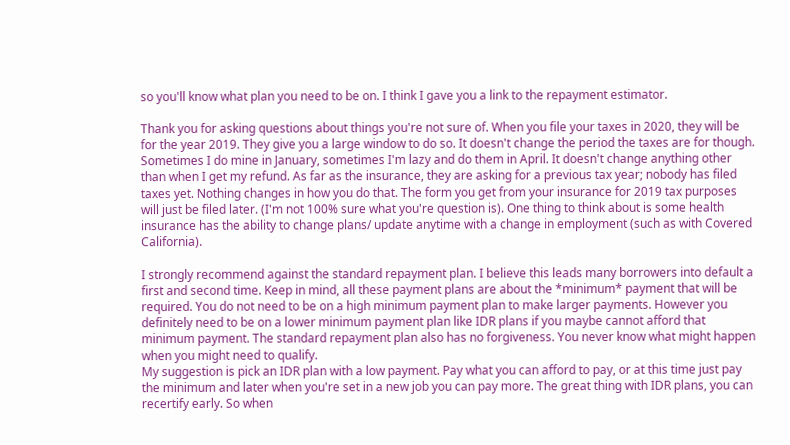so you'll know what plan you need to be on. I think I gave you a link to the repayment estimator.

Thank you for asking questions about things you're not sure of. When you file your taxes in 2020, they will be for the year 2019. They give you a large window to do so. It doesn't change the period the taxes are for though. Sometimes I do mine in January, sometimes I'm lazy and do them in April. It doesn't change anything other than when I get my refund. As far as the insurance, they are asking for a previous tax year; nobody has filed taxes yet. Nothing changes in how you do that. The form you get from your insurance for 2019 tax purposes will just be filed later. (I'm not 100% sure what you're question is). One thing to think about is some health insurance has the ability to change plans/ update anytime with a change in employment (such as with Covered California).

I strongly recommend against the standard repayment plan. I believe this leads many borrowers into default a first and second time. Keep in mind, all these payment plans are about the *minimum* payment that will be required. You do not need to be on a high minimum payment plan to make larger payments. However you definitely need to be on a lower minimum payment plan like IDR plans if you maybe cannot afford that minimum payment. The standard repayment plan also has no forgiveness. You never know what might happen when you might need to qualify.
My suggestion is pick an IDR plan with a low payment. Pay what you can afford to pay, or at this time just pay the minimum and later when you're set in a new job you can pay more. The great thing with IDR plans, you can recertify early. So when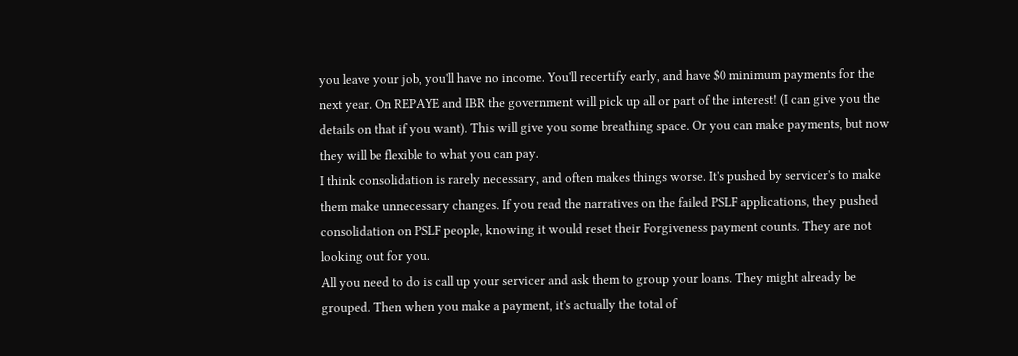you leave your job, you'll have no income. You'll recertify early, and have $0 minimum payments for the next year. On REPAYE and IBR the government will pick up all or part of the interest! (I can give you the details on that if you want). This will give you some breathing space. Or you can make payments, but now they will be flexible to what you can pay.
I think consolidation is rarely necessary, and often makes things worse. It's pushed by servicer's to make them make unnecessary changes. If you read the narratives on the failed PSLF applications, they pushed consolidation on PSLF people, knowing it would reset their Forgiveness payment counts. They are not looking out for you.
All you need to do is call up your servicer and ask them to group your loans. They might already be grouped. Then when you make a payment, it's actually the total of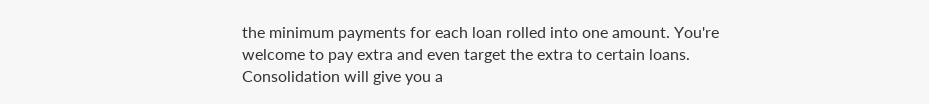the minimum payments for each loan rolled into one amount. You're welcome to pay extra and even target the extra to certain loans. Consolidation will give you a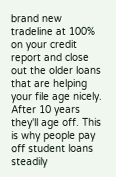brand new tradeline at 100% on your credit report and close out the older loans that are helping your file age nicely. After 10 years they'll age off. This is why people pay off student loans steadily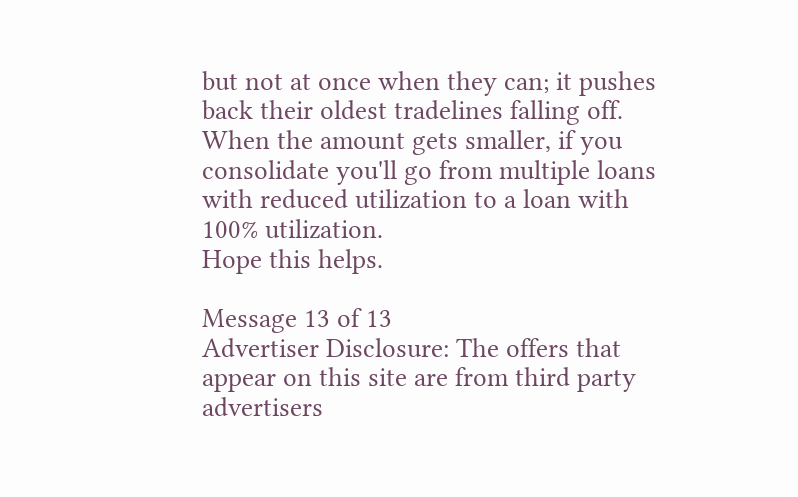but not at once when they can; it pushes back their oldest tradelines falling off. When the amount gets smaller, if you consolidate you'll go from multiple loans with reduced utilization to a loan with 100% utilization.
Hope this helps.

Message 13 of 13
Advertiser Disclosure: The offers that appear on this site are from third party advertisers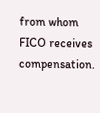from whom FICO receives compensation.